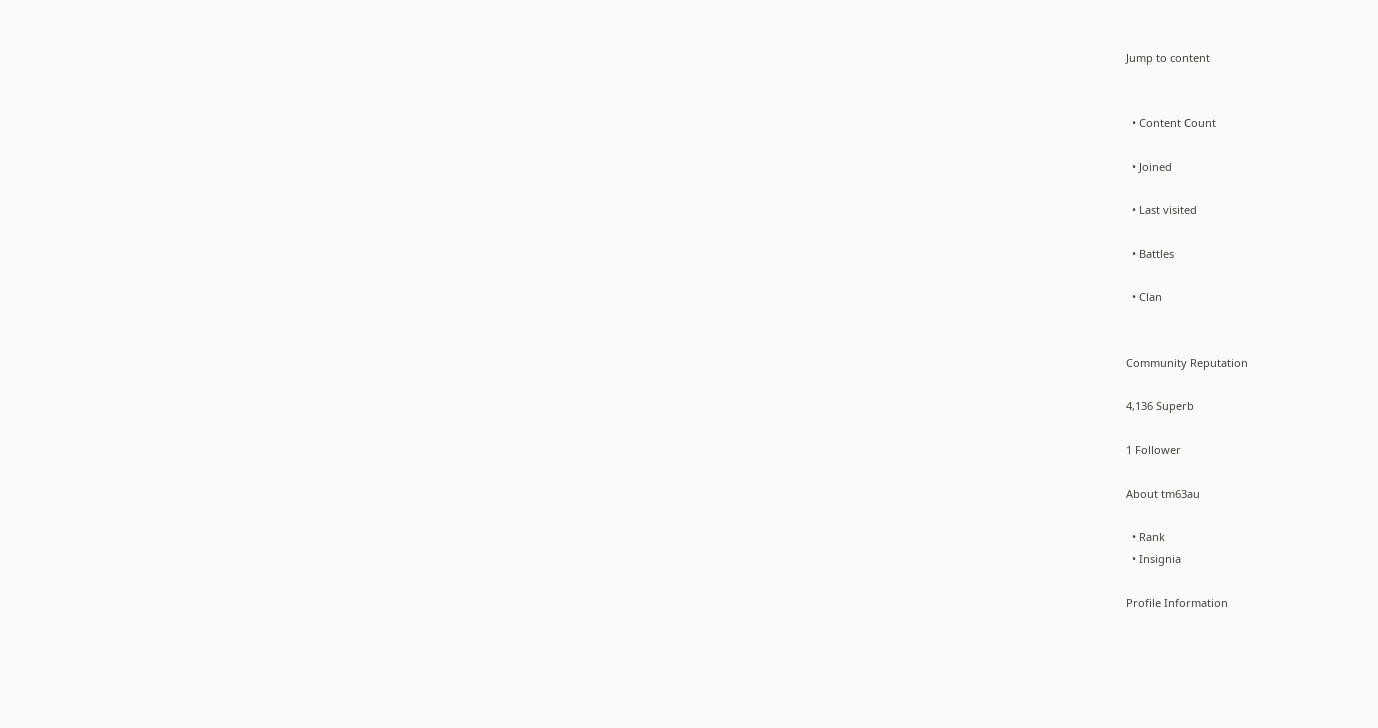Jump to content


  • Content Сount

  • Joined

  • Last visited

  • Battles

  • Clan


Community Reputation

4,136 Superb

1 Follower

About tm63au

  • Rank
  • Insignia

Profile Information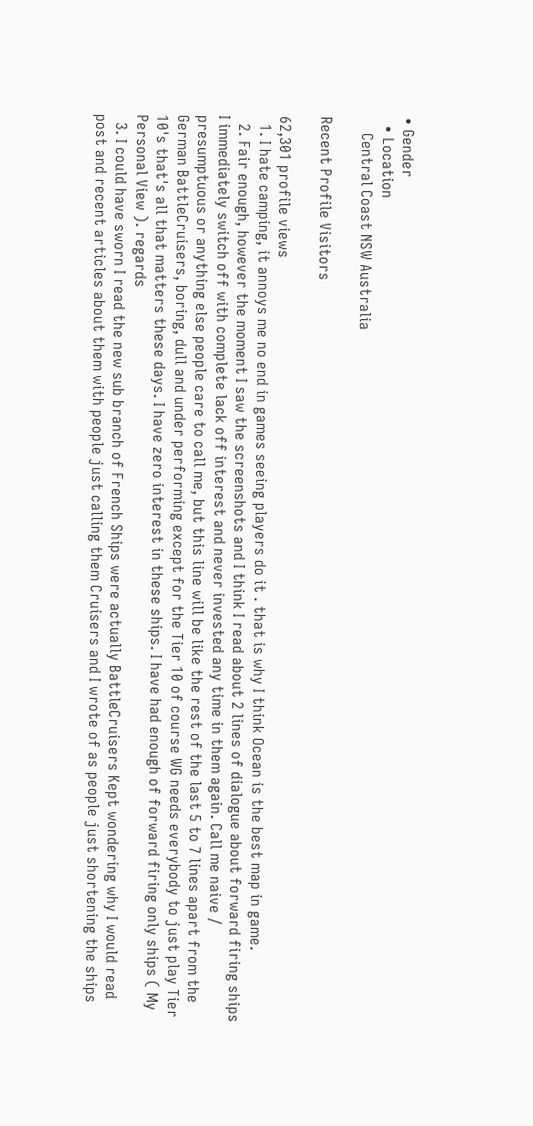• Gender
  • Location
    Central Coast NSW Australia

Recent Profile Visitors

62,301 profile views
  1. I hate camping, it annoys me no end in games seeing players do it . that is why I think Ocean is the best map in game.
  2. Fair enough, however the moment I saw the screenshots and I think I read about 2 lines of dialogue about forward firing ships I immediately switch off with complete lack off interest and never invested any time in them again. Call me naive / presumptuous or anything else people care to call me, but this line will be like the rest of the last 5 to 7 lines apart from the German BattleCruisers, boring, dull and under performing except for the Tier 10 of course WG needs everybody to just play Tier 10's that's all that matters these days. I have zero interest in these ships. I have had enough of forward firing only ships ( My Personal View ). regards
  3. I could have sworn I read the new sub branch of French Ships were actually BattleCruisers Kept wondering why I would read post and recent articles about them with people just calling them Cruisers and I wrote of as people just shortening the ships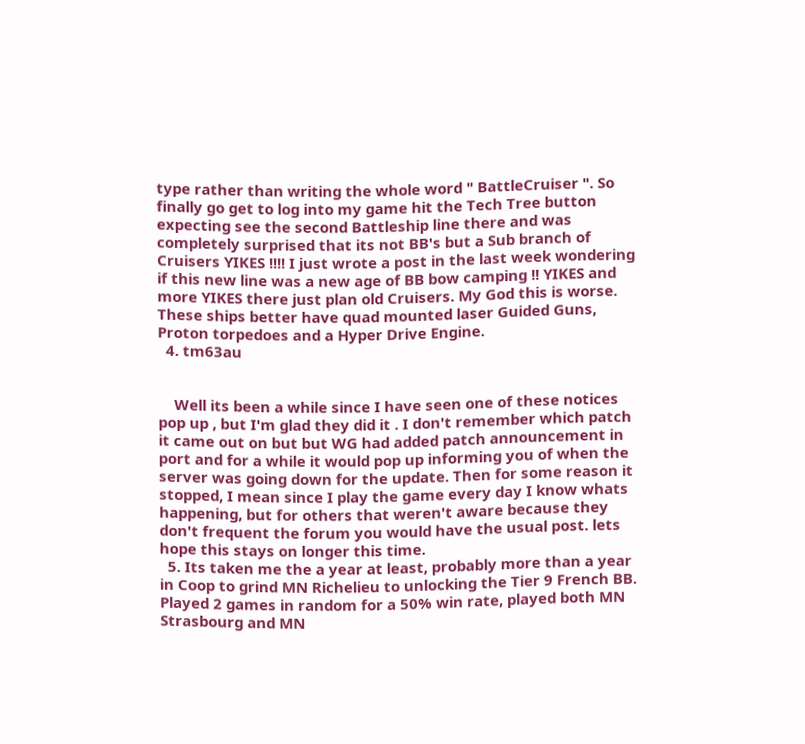type rather than writing the whole word " BattleCruiser ". So finally go get to log into my game hit the Tech Tree button expecting see the second Battleship line there and was completely surprised that its not BB's but a Sub branch of Cruisers YIKES !!!! I just wrote a post in the last week wondering if this new line was a new age of BB bow camping !! YIKES and more YIKES there just plan old Cruisers. My God this is worse. These ships better have quad mounted laser Guided Guns, Proton torpedoes and a Hyper Drive Engine.
  4. tm63au


    Well its been a while since I have seen one of these notices pop up , but I'm glad they did it . I don't remember which patch it came out on but but WG had added patch announcement in port and for a while it would pop up informing you of when the server was going down for the update. Then for some reason it stopped, I mean since I play the game every day I know whats happening, but for others that weren't aware because they don't frequent the forum you would have the usual post. lets hope this stays on longer this time.
  5. Its taken me the a year at least, probably more than a year in Coop to grind MN Richelieu to unlocking the Tier 9 French BB. Played 2 games in random for a 50% win rate, played both MN Strasbourg and MN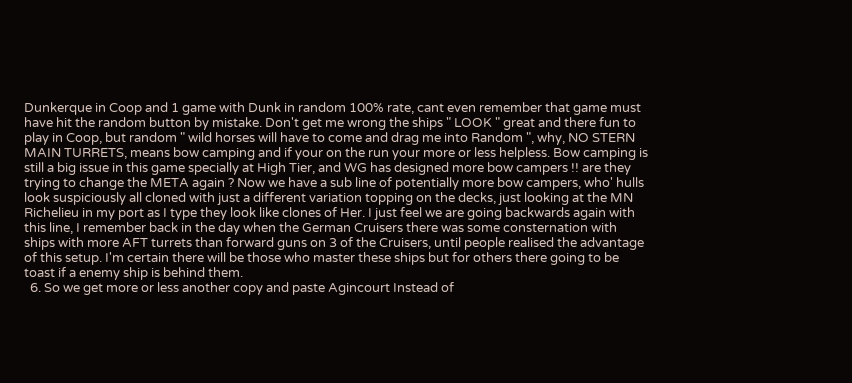Dunkerque in Coop and 1 game with Dunk in random 100% rate, cant even remember that game must have hit the random button by mistake. Don't get me wrong the ships " LOOK " great and there fun to play in Coop, but random " wild horses will have to come and drag me into Random ", why, NO STERN MAIN TURRETS, means bow camping and if your on the run your more or less helpless. Bow camping is still a big issue in this game specially at High Tier, and WG has designed more bow campers !! are they trying to change the META again ? Now we have a sub line of potentially more bow campers, who' hulls look suspiciously all cloned with just a different variation topping on the decks, just looking at the MN Richelieu in my port as I type they look like clones of Her. I just feel we are going backwards again with this line, I remember back in the day when the German Cruisers there was some consternation with ships with more AFT turrets than forward guns on 3 of the Cruisers, until people realised the advantage of this setup. I'm certain there will be those who master these ships but for others there going to be toast if a enemy ship is behind them.
  6. So we get more or less another copy and paste Agincourt Instead of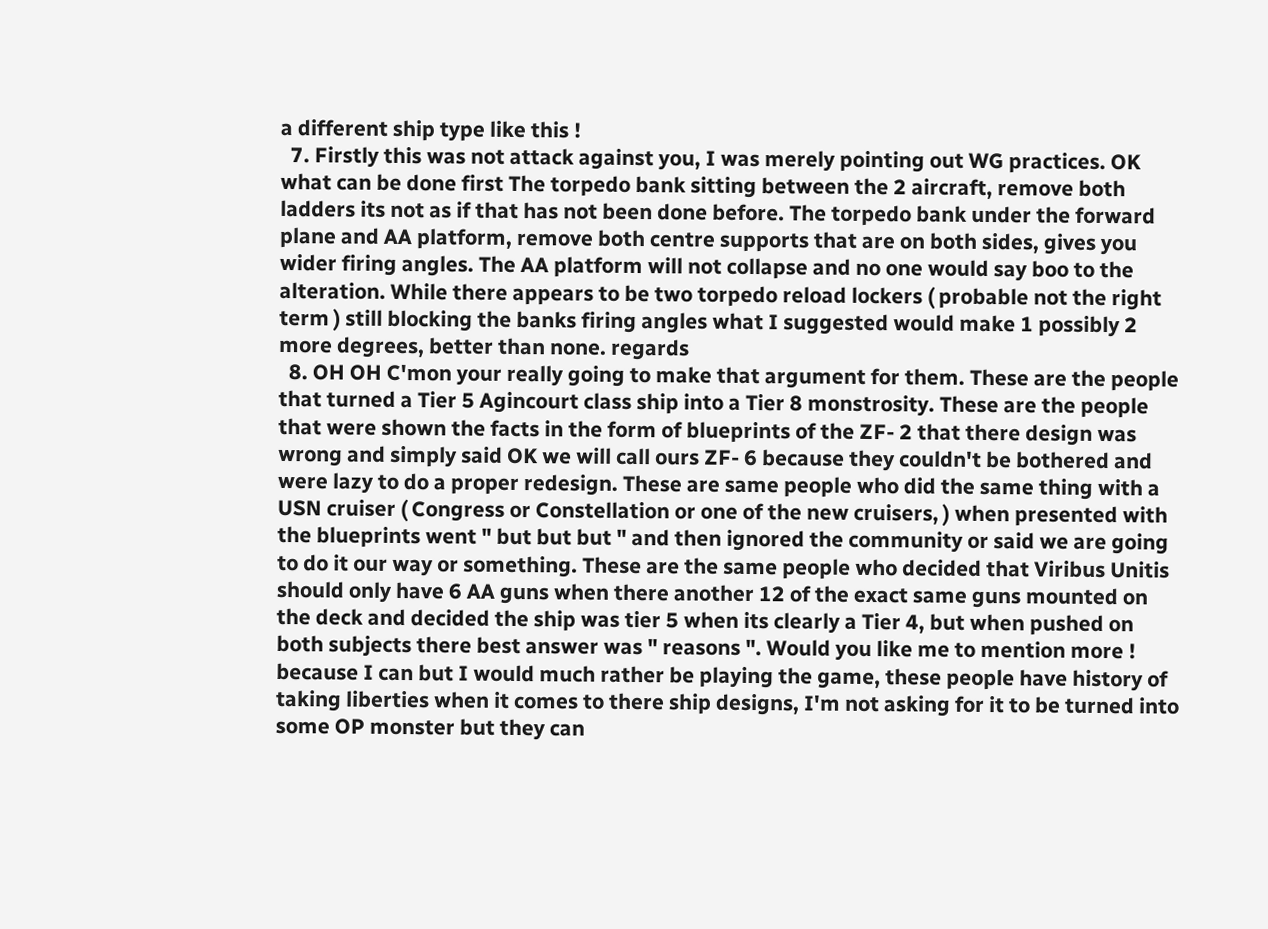a different ship type like this !
  7. Firstly this was not attack against you, I was merely pointing out WG practices. OK what can be done first The torpedo bank sitting between the 2 aircraft, remove both ladders its not as if that has not been done before. The torpedo bank under the forward plane and AA platform, remove both centre supports that are on both sides, gives you wider firing angles. The AA platform will not collapse and no one would say boo to the alteration. While there appears to be two torpedo reload lockers ( probable not the right term ) still blocking the banks firing angles what I suggested would make 1 possibly 2 more degrees, better than none. regards
  8. OH OH C'mon your really going to make that argument for them. These are the people that turned a Tier 5 Agincourt class ship into a Tier 8 monstrosity. These are the people that were shown the facts in the form of blueprints of the ZF- 2 that there design was wrong and simply said OK we will call ours ZF- 6 because they couldn't be bothered and were lazy to do a proper redesign. These are same people who did the same thing with a USN cruiser ( Congress or Constellation or one of the new cruisers, ) when presented with the blueprints went " but but but " and then ignored the community or said we are going to do it our way or something. These are the same people who decided that Viribus Unitis should only have 6 AA guns when there another 12 of the exact same guns mounted on the deck and decided the ship was tier 5 when its clearly a Tier 4, but when pushed on both subjects there best answer was " reasons ". Would you like me to mention more ! because I can but I would much rather be playing the game, these people have history of taking liberties when it comes to there ship designs, I'm not asking for it to be turned into some OP monster but they can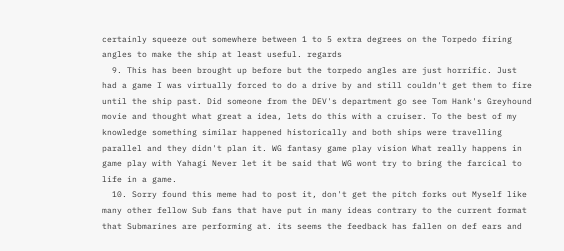certainly squeeze out somewhere between 1 to 5 extra degrees on the Torpedo firing angles to make the ship at least useful. regards
  9. This has been brought up before but the torpedo angles are just horrific. Just had a game I was virtually forced to do a drive by and still couldn't get them to fire until the ship past. Did someone from the DEV's department go see Tom Hank's Greyhound movie and thought what great a idea, lets do this with a cruiser. To the best of my knowledge something similar happened historically and both ships were travelling parallel and they didn't plan it. WG fantasy game play vision What really happens in game play with Yahagi Never let it be said that WG wont try to bring the farcical to life in a game.
  10. Sorry found this meme had to post it, don't get the pitch forks out Myself like many other fellow Sub fans that have put in many ideas contrary to the current format that Submarines are performing at. its seems the feedback has fallen on def ears and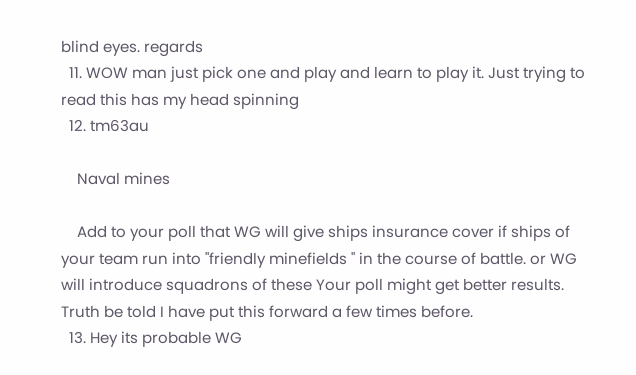blind eyes. regards
  11. WOW man just pick one and play and learn to play it. Just trying to read this has my head spinning
  12. tm63au

    Naval mines

    Add to your poll that WG will give ships insurance cover if ships of your team run into "friendly minefields " in the course of battle. or WG will introduce squadrons of these Your poll might get better results. Truth be told I have put this forward a few times before.
  13. Hey its probable WG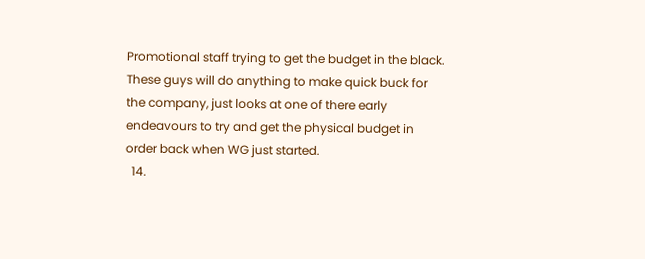Promotional staff trying to get the budget in the black. These guys will do anything to make quick buck for the company, just looks at one of there early endeavours to try and get the physical budget in order back when WG just started.
  14.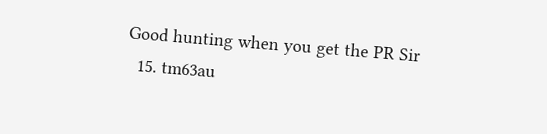Good hunting when you get the PR Sir
  15. tm63au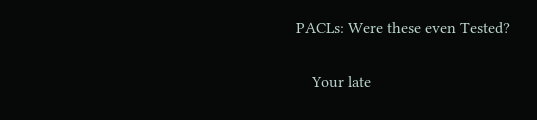PACLs: Were these even Tested?

    Your late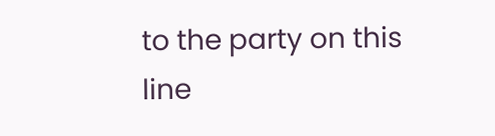to the party on this line